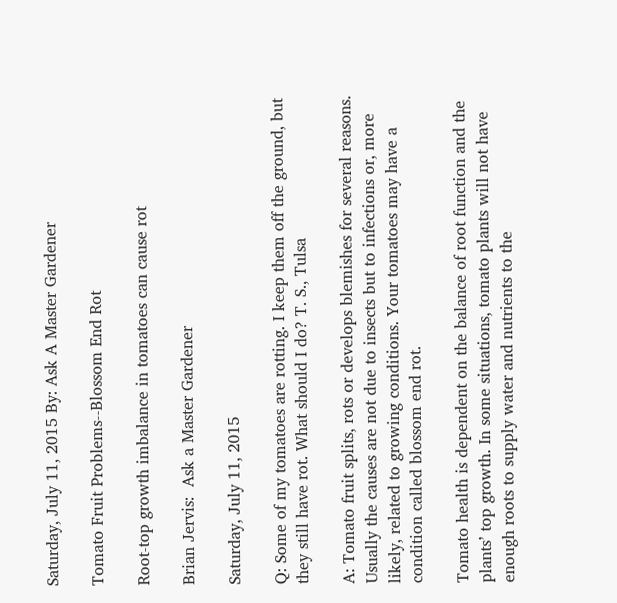Saturday, July 11, 2015 By: Ask A Master Gardener

Tomato Fruit Problems--Blossom End Rot

Root-top growth imbalance in tomatoes can cause rot

Brian Jervis:  Ask a Master Gardener

Saturday, July 11, 2015

Q: Some of my tomatoes are rotting. I keep them off the ground, but they still have rot. What should I do? T. S., Tulsa

A: Tomato fruit splits, rots or develops blemishes for several reasons. Usually the causes are not due to insects but to infections or, more likely, related to growing conditions. Your tomatoes may have a condition called blossom end rot.

Tomato health is dependent on the balance of root function and the plants’ top growth. In some situations, tomato plants will not have enough roots to supply water and nutrients to the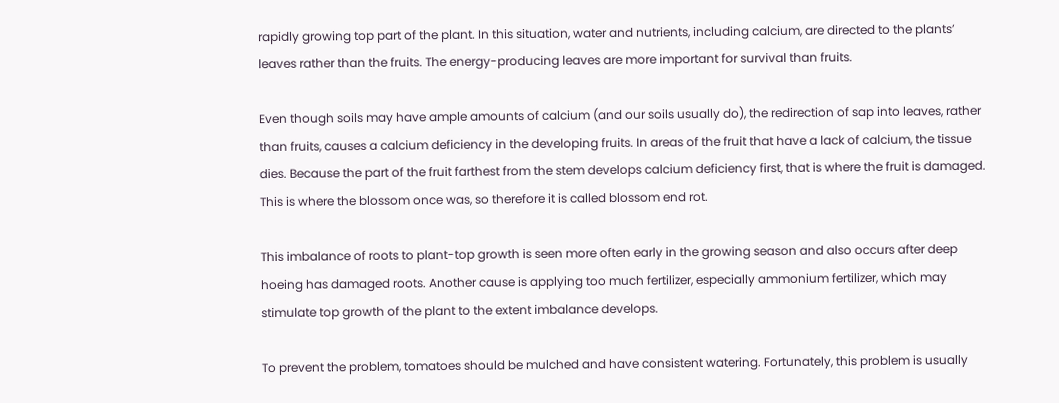rapidly growing top part of the plant. In this situation, water and nutrients, including calcium, are directed to the plants’ leaves rather than the fruits. The energy-producing leaves are more important for survival than fruits.

Even though soils may have ample amounts of calcium (and our soils usually do), the redirection of sap into leaves, rather than fruits, causes a calcium deficiency in the developing fruits. In areas of the fruit that have a lack of calcium, the tissue dies. Because the part of the fruit farthest from the stem develops calcium deficiency first, that is where the fruit is damaged. This is where the blossom once was, so therefore it is called blossom end rot.

This imbalance of roots to plant-top growth is seen more often early in the growing season and also occurs after deep hoeing has damaged roots. Another cause is applying too much fertilizer, especially ammonium fertilizer, which may stimulate top growth of the plant to the extent imbalance develops.

To prevent the problem, tomatoes should be mulched and have consistent watering. Fortunately, this problem is usually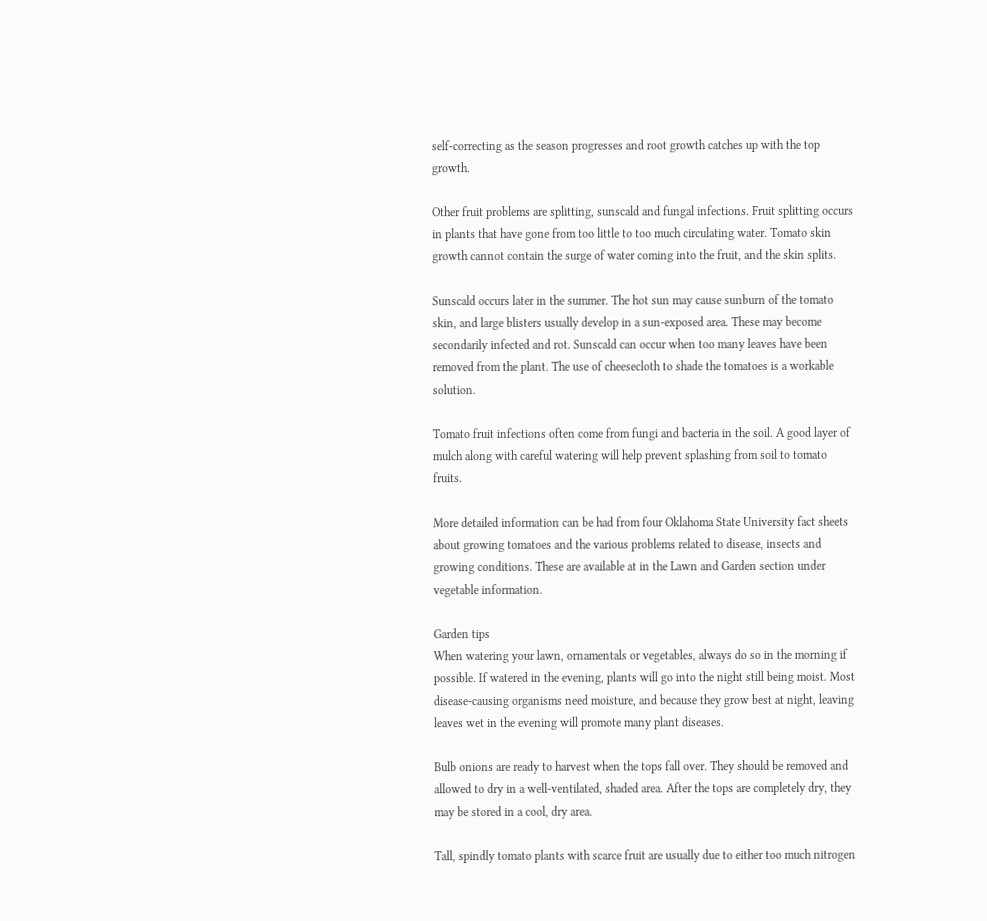self-correcting as the season progresses and root growth catches up with the top growth.

Other fruit problems are splitting, sunscald and fungal infections. Fruit splitting occurs in plants that have gone from too little to too much circulating water. Tomato skin growth cannot contain the surge of water coming into the fruit, and the skin splits.

Sunscald occurs later in the summer. The hot sun may cause sunburn of the tomato skin, and large blisters usually develop in a sun-exposed area. These may become secondarily infected and rot. Sunscald can occur when too many leaves have been removed from the plant. The use of cheesecloth to shade the tomatoes is a workable solution.

Tomato fruit infections often come from fungi and bacteria in the soil. A good layer of mulch along with careful watering will help prevent splashing from soil to tomato fruits.

More detailed information can be had from four Oklahoma State University fact sheets about growing tomatoes and the various problems related to disease, insects and growing conditions. These are available at in the Lawn and Garden section under vegetable information.

Garden tips
When watering your lawn, ornamentals or vegetables, always do so in the morning if possible. If watered in the evening, plants will go into the night still being moist. Most disease-causing organisms need moisture, and because they grow best at night, leaving leaves wet in the evening will promote many plant diseases.

Bulb onions are ready to harvest when the tops fall over. They should be removed and allowed to dry in a well-ventilated, shaded area. After the tops are completely dry, they may be stored in a cool, dry area.

Tall, spindly tomato plants with scarce fruit are usually due to either too much nitrogen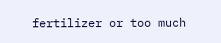fertilizer or too much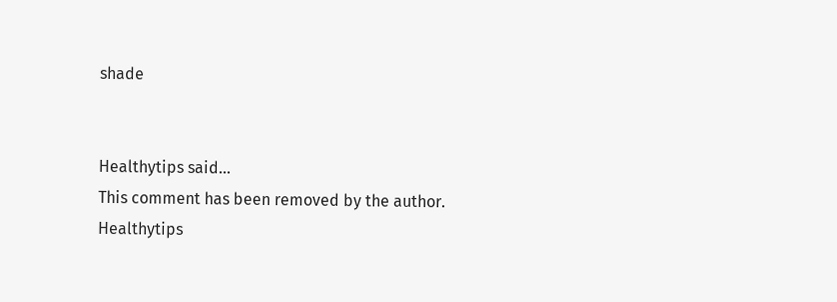shade


Healthytips said...
This comment has been removed by the author.
Healthytips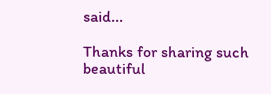said...

Thanks for sharing such beautiful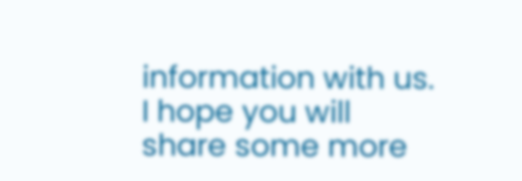information with us. I hope you will share some more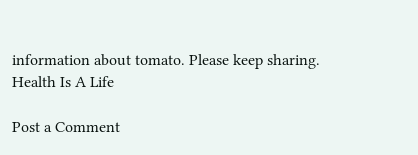information about tomato. Please keep sharing.
Health Is A Life

Post a Comment